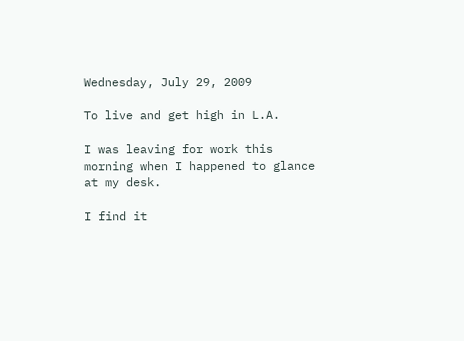Wednesday, July 29, 2009

To live and get high in L.A.

I was leaving for work this morning when I happened to glance at my desk.

I find it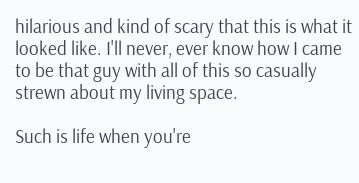hilarious and kind of scary that this is what it looked like. I'll never, ever know how I came to be that guy with all of this so casually strewn about my living space.

Such is life when you're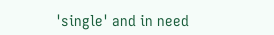'single' and in need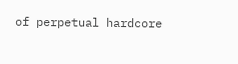of perpetual hardcore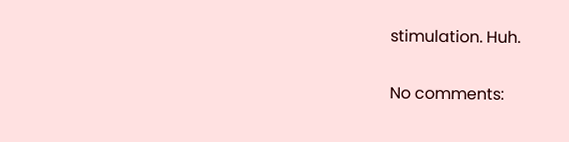stimulation. Huh.

No comments: